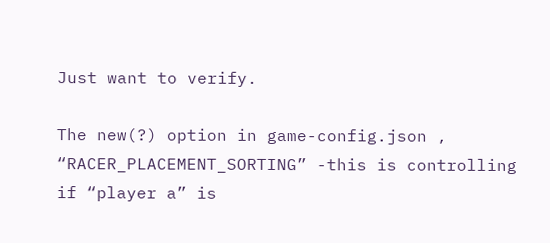Just want to verify.

The new(?) option in game-config.json , “RACER_PLACEMENT_SORTING” -this is controlling if “player a” is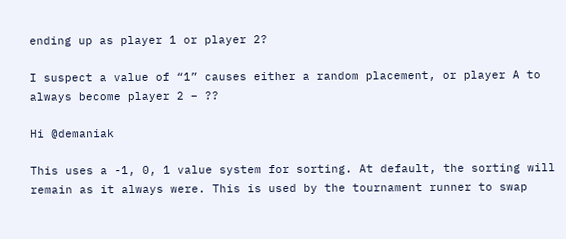ending up as player 1 or player 2?

I suspect a value of “1” causes either a random placement, or player A to always become player 2 – ??

Hi @demaniak

This uses a -1, 0, 1 value system for sorting. At default, the sorting will remain as it always were. This is used by the tournament runner to swap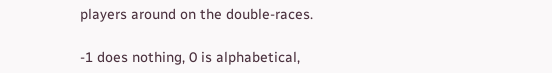players around on the double-races.

-1 does nothing, 0 is alphabetical,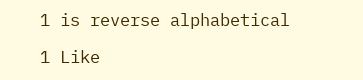1 is reverse alphabetical

1 Like